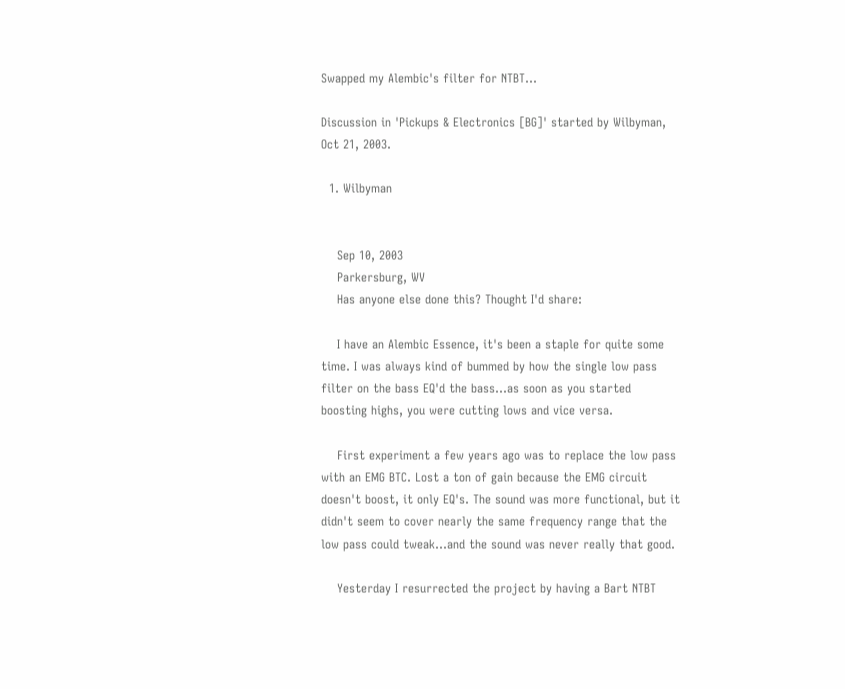Swapped my Alembic's filter for NTBT...

Discussion in 'Pickups & Electronics [BG]' started by Wilbyman, Oct 21, 2003.

  1. Wilbyman


    Sep 10, 2003
    Parkersburg, WV
    Has anyone else done this? Thought I'd share:

    I have an Alembic Essence, it's been a staple for quite some time. I was always kind of bummed by how the single low pass filter on the bass EQ'd the bass...as soon as you started boosting highs, you were cutting lows and vice versa.

    First experiment a few years ago was to replace the low pass with an EMG BTC. Lost a ton of gain because the EMG circuit doesn't boost, it only EQ's. The sound was more functional, but it didn't seem to cover nearly the same frequency range that the low pass could tweak...and the sound was never really that good.

    Yesterday I resurrected the project by having a Bart NTBT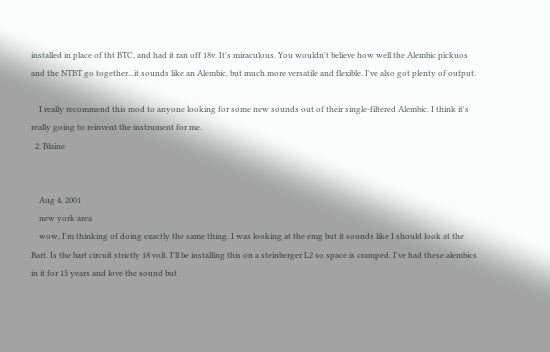installed in place of tht BTC, and had it ran off 18v. It's miraculous. You wouldn't believe how well the Alembic pickuos and the NTBT go together...it sounds like an Alembic, but much more versatile and flexible. I've also got plenty of output.

    I really recommend this mod to anyone looking for some new sounds out of their single-filtered Alembic. I think it's really going to reinvent the instrument for me.
  2. Blaine


    Aug 4, 2001
    new york area
    wow, I'm thinking of doing exactly the same thing. I was looking at the emg but it sounds like I should look at the Bart. Is the bart circuit strictly 18 volt. I'll be installing this on a steinberger L2 so space is cramped. I've had these alembics in it for 15 years and love the sound but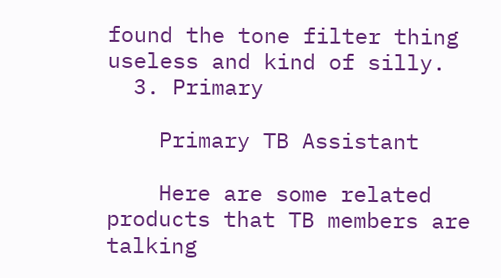found the tone filter thing useless and kind of silly.
  3. Primary

    Primary TB Assistant

    Here are some related products that TB members are talking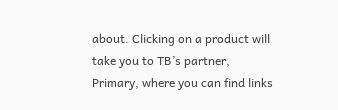about. Clicking on a product will take you to TB’s partner, Primary, where you can find links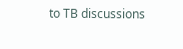to TB discussions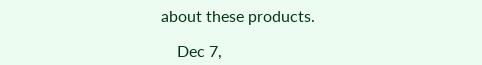about these products.

    Dec 7,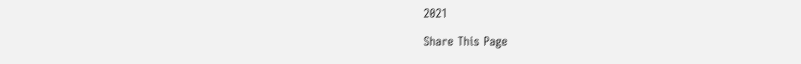2021

Share This Page